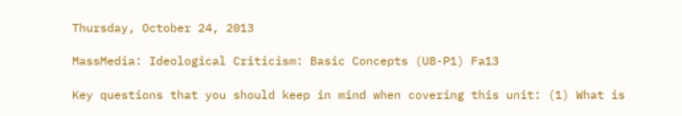Thursday, October 24, 2013

MassMedia: Ideological Criticism: Basic Concepts (U8-P1) Fa13

Key questions that you should keep in mind when covering this unit: (1) What is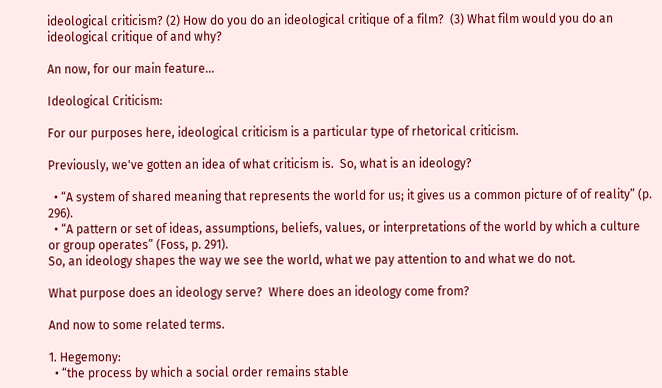ideological criticism? (2) How do you do an ideological critique of a film?  (3) What film would you do an ideological critique of and why?

An now, for our main feature...

Ideological Criticism:

For our purposes here, ideological criticism is a particular type of rhetorical criticism.

Previously, we've gotten an idea of what criticism is.  So, what is an ideology?

  • “A system of shared meaning that represents the world for us; it gives us a common picture of of reality” (p. 296).
  • “A pattern or set of ideas, assumptions, beliefs, values, or interpretations of the world by which a culture or group operates” (Foss, p. 291).
So, an ideology shapes the way we see the world, what we pay attention to and what we do not.

What purpose does an ideology serve?  Where does an ideology come from?

And now to some related terms.

1. Hegemony:
  • “the process by which a social order remains stable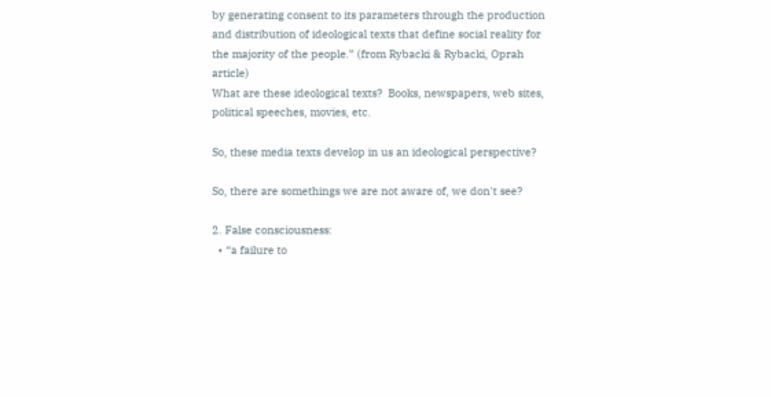by generating consent to its parameters through the production and distribution of ideological texts that define social reality for the majority of the people.” (from Rybacki & Rybacki, Oprah article)
What are these ideological texts?  Books, newspapers, web sites, political speeches, movies, etc.

So, these media texts develop in us an ideological perspective?

So, there are somethings we are not aware of, we don't see?

2. False consciousness:
  • “a failure to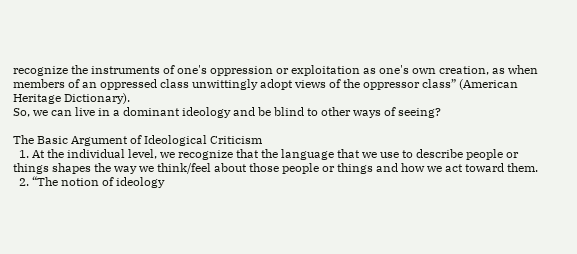recognize the instruments of one's oppression or exploitation as one's own creation, as when members of an oppressed class unwittingly adopt views of the oppressor class” (American Heritage Dictionary).
So, we can live in a dominant ideology and be blind to other ways of seeing?

The Basic Argument of Ideological Criticism
  1. At the individual level, we recognize that the language that we use to describe people or things shapes the way we think/feel about those people or things and how we act toward them.
  2. “The notion of ideology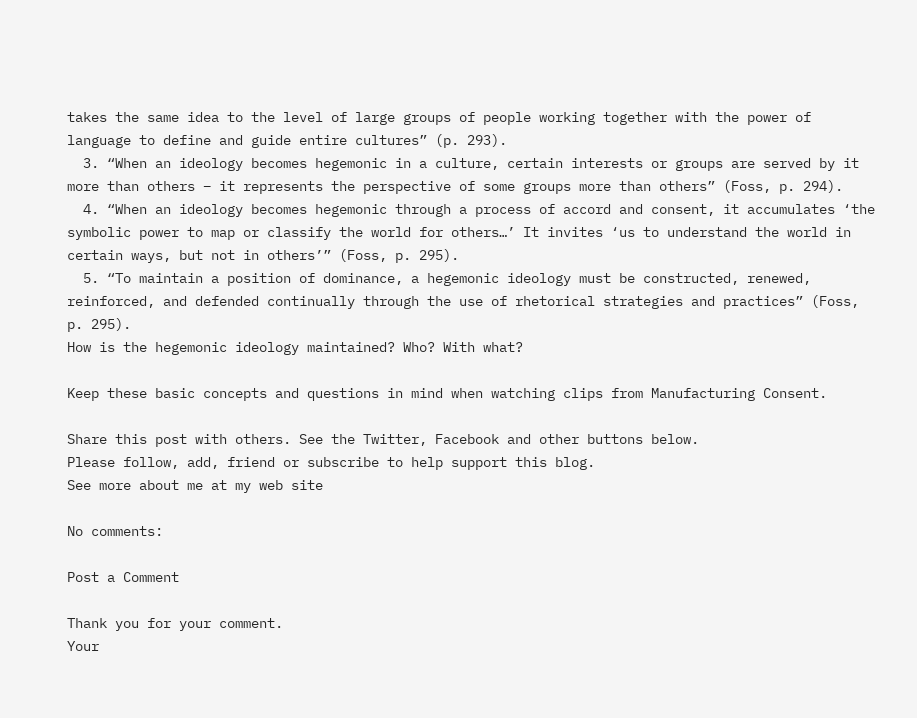takes the same idea to the level of large groups of people working together with the power of language to define and guide entire cultures” (p. 293).
  3. “When an ideology becomes hegemonic in a culture, certain interests or groups are served by it more than others – it represents the perspective of some groups more than others” (Foss, p. 294).
  4. “When an ideology becomes hegemonic through a process of accord and consent, it accumulates ‘the symbolic power to map or classify the world for others…’ It invites ‘us to understand the world in certain ways, but not in others’” (Foss, p. 295).
  5. “To maintain a position of dominance, a hegemonic ideology must be constructed, renewed, reinforced, and defended continually through the use of rhetorical strategies and practices” (Foss, p. 295).
How is the hegemonic ideology maintained? Who? With what?

Keep these basic concepts and questions in mind when watching clips from Manufacturing Consent.

Share this post with others. See the Twitter, Facebook and other buttons below.
Please follow, add, friend or subscribe to help support this blog.
See more about me at my web site

No comments:

Post a Comment

Thank you for your comment.
Your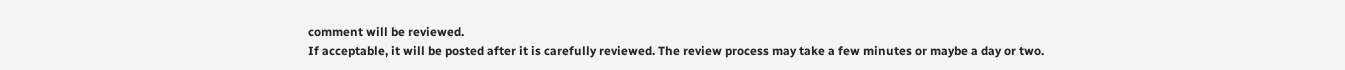comment will be reviewed.
If acceptable, it will be posted after it is carefully reviewed. The review process may take a few minutes or maybe a day or two.